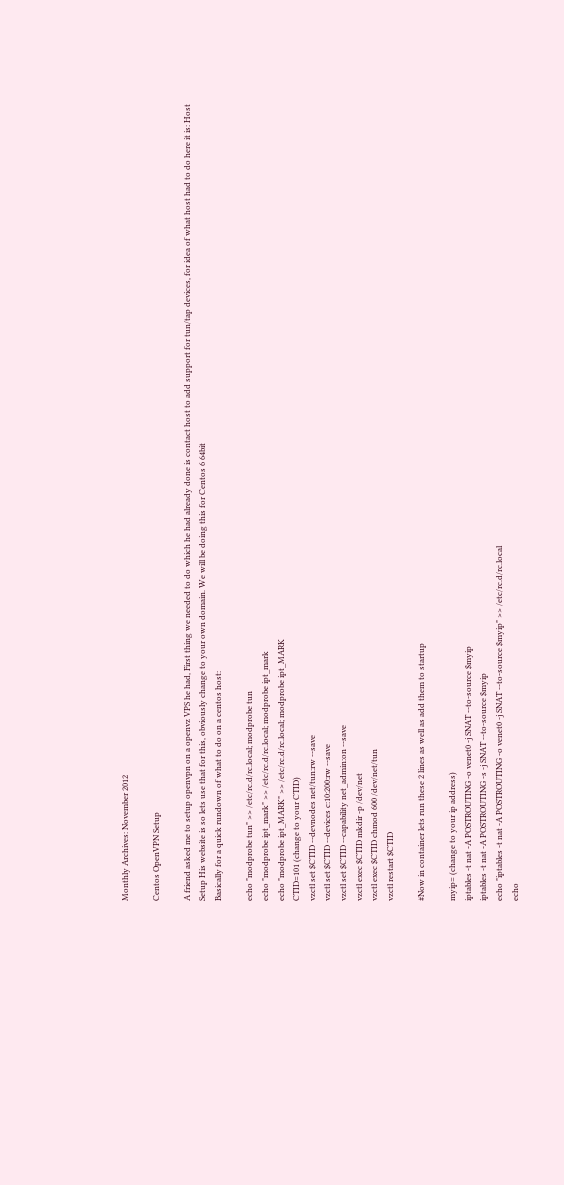Monthly Archives: November 2012

Centos OpenVPN Setup

A friend asked me to setup openvpn on a openvz VPS he had, First thing we needed to do which he had already done is contact host to add support for tun/tap devices, for idea of what host had to do here it is: Host Setup His website is so lets use that for this, obviously change to your own domain. We will be doing this for Centos 6 64bit
Basically for a quick rundown of what to do on a centos host:

echo "modprobe tun" >> /etc/rc.d/rc.local; modprobe tun
echo "modprobe ipt_mark" >> /etc/rc.d/rc.local; modprobe ipt_mark
echo "modprobe ipt_MARK" >> /etc/rc.d/rc.local; modprobe ipt_MARK
CTID=101 (change to your CTID)
vzctl set $CTID --devnodes net/tun:rw --save
vzctl set $CTID --devices c:10:200:rw --save
vzctl set $CTID --capability net_admin:on --save
vzctl exec $CTID mkdir -p /dev/net
vzctl exec $CTID chmod 600 /dev/net/tun
vzctl restart $CTID

#Now in container lets run these 2 lines as well as add them to startup

myip= (change to your ip address)
iptables -t nat -A POSTROUTING -o venet0 -j SNAT --to-source $myip
iptables -t nat -A POSTROUTING -s -j SNAT --to-source $myip
echo "iptables -t nat -A POSTROUTING -o venet0 -j SNAT --to-source $myip" >> /etc/rc.d/rc.local
echo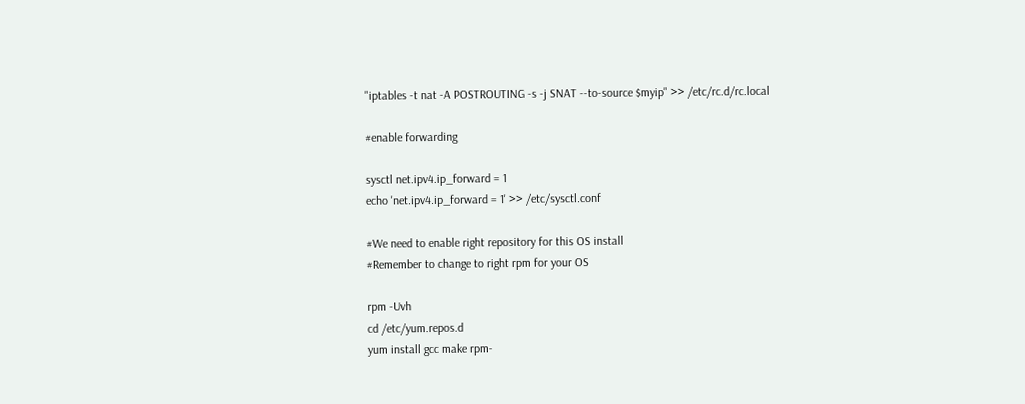"iptables -t nat -A POSTROUTING -s -j SNAT --to-source $myip" >> /etc/rc.d/rc.local

#enable forwarding

sysctl net.ipv4.ip_forward = 1
echo 'net.ipv4.ip_forward = 1' >> /etc/sysctl.conf

#We need to enable right repository for this OS install
#Remember to change to right rpm for your OS

rpm -Uvh
cd /etc/yum.repos.d
yum install gcc make rpm-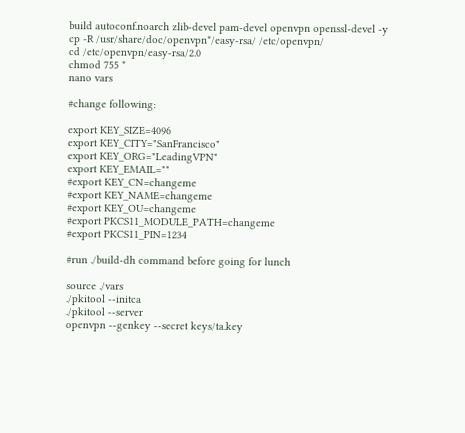build autoconf.noarch zlib-devel pam-devel openvpn openssl-devel -y
cp -R /usr/share/doc/openvpn*/easy-rsa/ /etc/openvpn/
cd /etc/openvpn/easy-rsa/2.0
chmod 755 *
nano vars

#change following:

export KEY_SIZE=4096
export KEY_CITY="SanFrancisco"
export KEY_ORG="LeadingVPN"
export KEY_EMAIL=""
#export KEY_CN=changeme
#export KEY_NAME=changeme
#export KEY_OU=changeme
#export PKCS11_MODULE_PATH=changeme
#export PKCS11_PIN=1234

#run ./build-dh command before going for lunch

source ./vars
./pkitool --initca
./pkitool --server
openvpn --genkey --secret keys/ta.key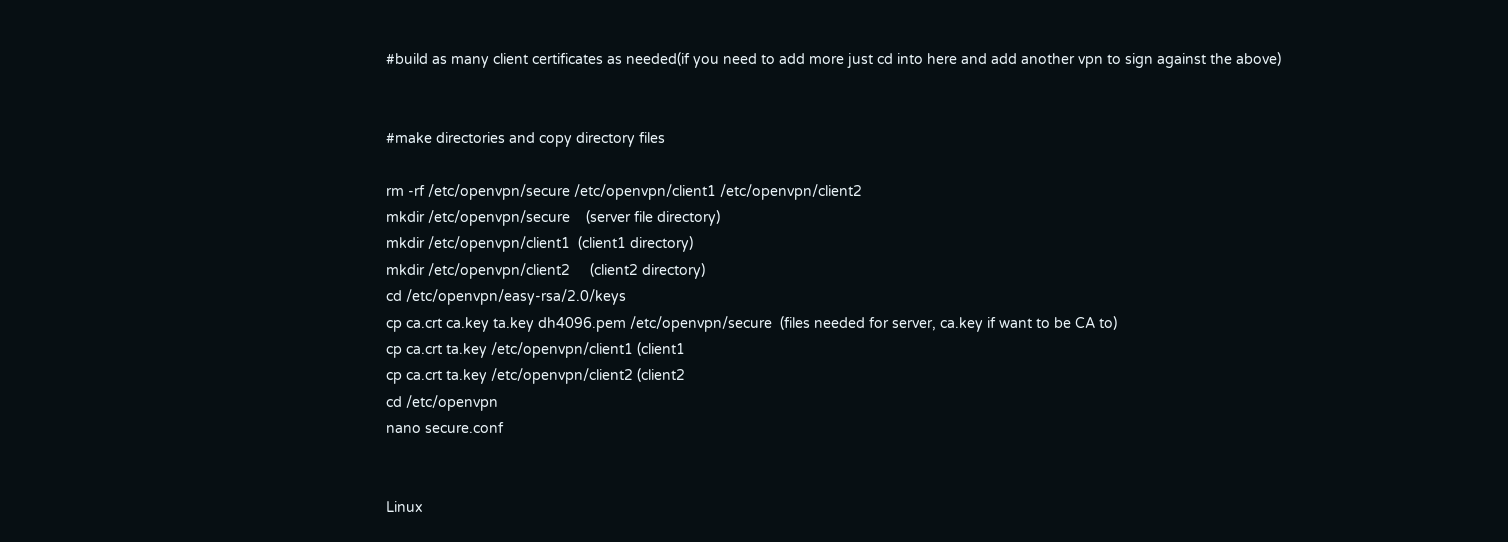#build as many client certificates as needed(if you need to add more just cd into here and add another vpn to sign against the above)


#make directories and copy directory files

rm -rf /etc/openvpn/secure /etc/openvpn/client1 /etc/openvpn/client2
mkdir /etc/openvpn/secure    (server file directory)
mkdir /etc/openvpn/client1  (client1 directory)
mkdir /etc/openvpn/client2     (client2 directory)
cd /etc/openvpn/easy-rsa/2.0/keys
cp ca.crt ca.key ta.key dh4096.pem /etc/openvpn/secure  (files needed for server, ca.key if want to be CA to)
cp ca.crt ta.key /etc/openvpn/client1 (client1
cp ca.crt ta.key /etc/openvpn/client2 (client2
cd /etc/openvpn
nano secure.conf


Linux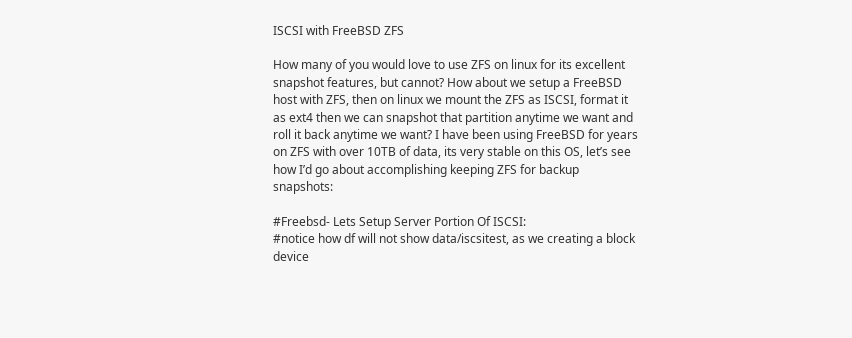ISCSI with FreeBSD ZFS

How many of you would love to use ZFS on linux for its excellent snapshot features, but cannot? How about we setup a FreeBSD host with ZFS, then on linux we mount the ZFS as ISCSI, format it as ext4 then we can snapshot that partition anytime we want and roll it back anytime we want? I have been using FreeBSD for years on ZFS with over 10TB of data, its very stable on this OS, let’s see how I’d go about accomplishing keeping ZFS for backup snapshots:

#Freebsd- Lets Setup Server Portion Of ISCSI:
#notice how df will not show data/iscsitest, as we creating a block device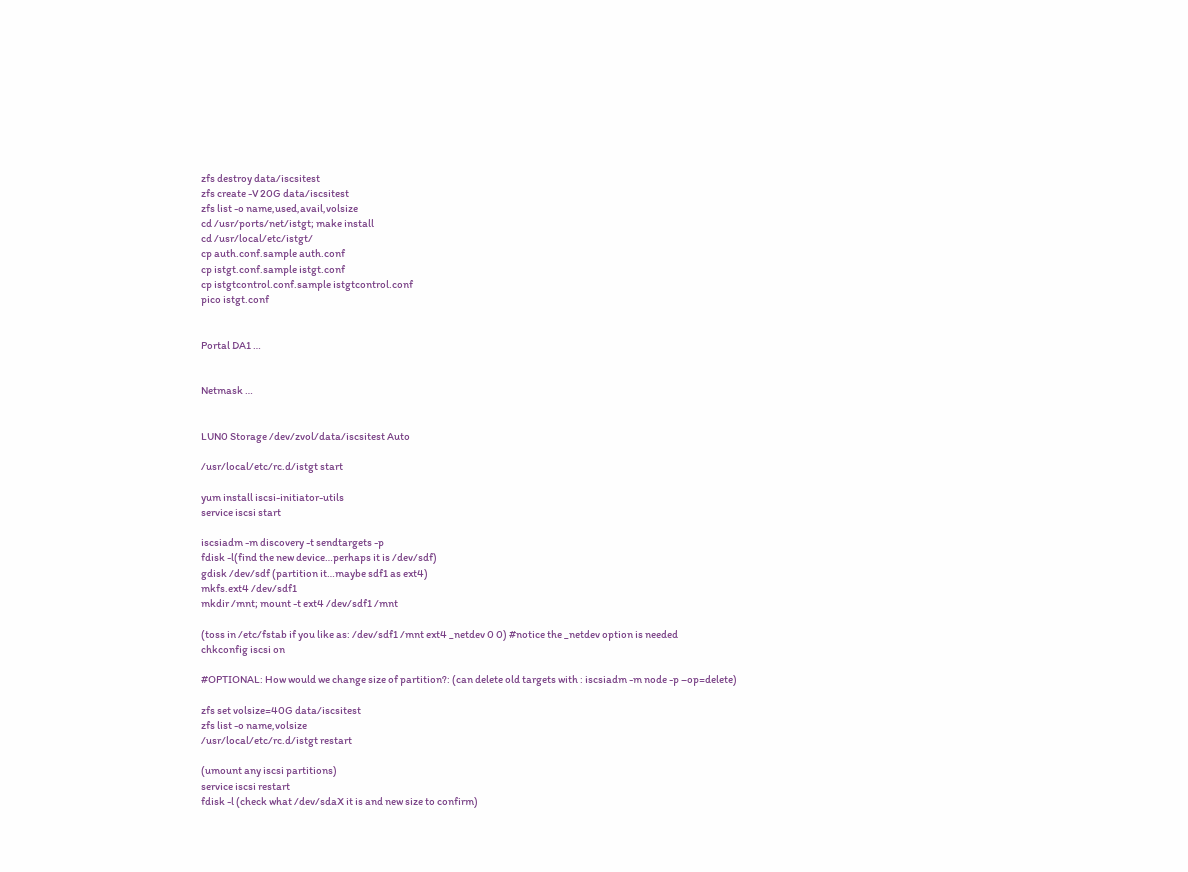zfs destroy data/iscsitest
zfs create -V 20G data/iscsitest
zfs list -o name,used,avail,volsize
cd /usr/ports/net/istgt; make install
cd /usr/local/etc/istgt/
cp auth.conf.sample auth.conf
cp istgt.conf.sample istgt.conf
cp istgtcontrol.conf.sample istgtcontrol.conf
pico istgt.conf


Portal DA1 …


Netmask …


LUN0 Storage /dev/zvol/data/iscsitest Auto

/usr/local/etc/rc.d/istgt start

yum install iscsi-initiator-utils
service iscsi start

iscsiadm -m discovery -t sendtargets -p
fdisk -l(find the new device…perhaps it is /dev/sdf)
gdisk /dev/sdf (partition it…maybe sdf1 as ext4)
mkfs.ext4 /dev/sdf1
mkdir /mnt; mount -t ext4 /dev/sdf1 /mnt

(toss in /etc/fstab if you like as: /dev/sdf1 /mnt ext4 _netdev 0 0) #notice the _netdev option is needed
chkconfig iscsi on

#OPTIONAL: How would we change size of partition?: (can delete old targets with : iscsiadm -m node -p –op=delete)

zfs set volsize=40G data/iscsitest
zfs list -o name,volsize
/usr/local/etc/rc.d/istgt restart

(umount any iscsi partitions)
service iscsi restart
fdisk -l (check what /dev/sdaX it is and new size to confirm)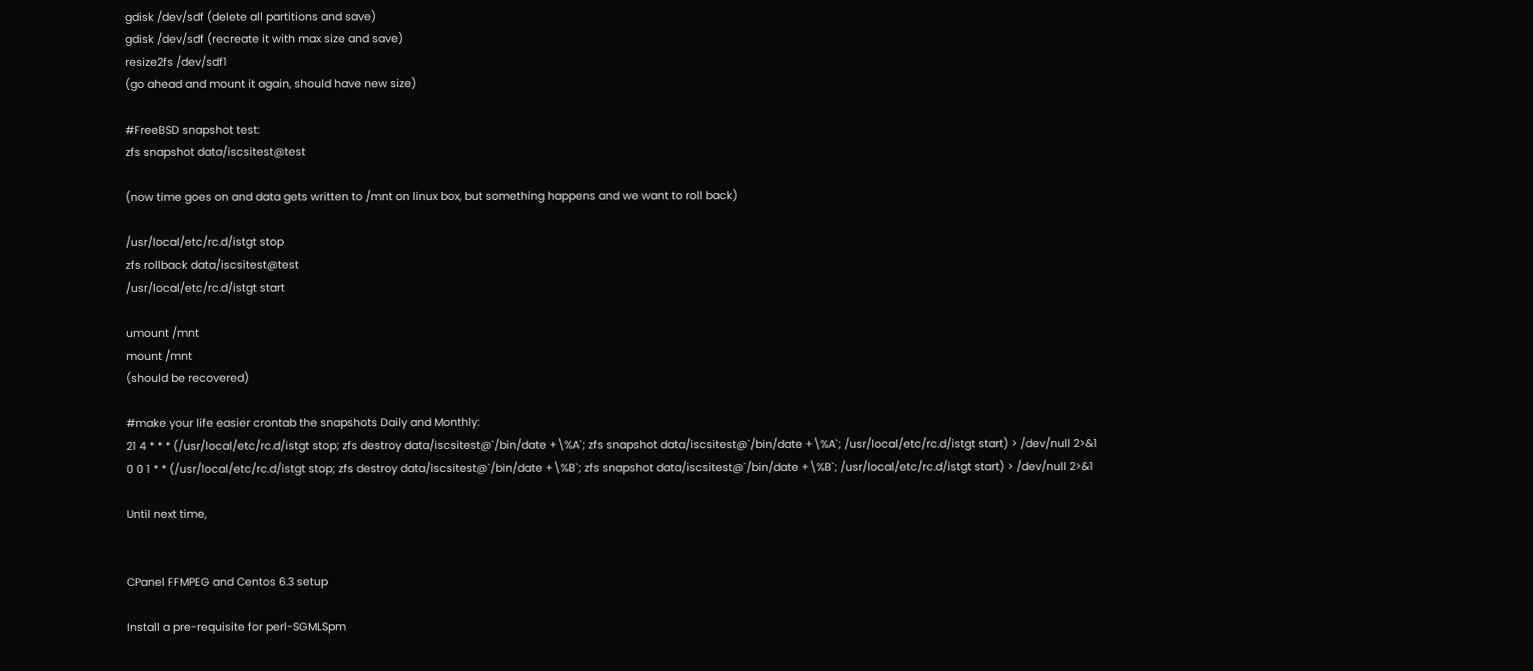gdisk /dev/sdf (delete all partitions and save)
gdisk /dev/sdf (recreate it with max size and save)
resize2fs /dev/sdf1
(go ahead and mount it again, should have new size)

#FreeBSD snapshot test:
zfs snapshot data/iscsitest@test

(now time goes on and data gets written to /mnt on linux box, but something happens and we want to roll back)

/usr/local/etc/rc.d/istgt stop
zfs rollback data/iscsitest@test
/usr/local/etc/rc.d/istgt start

umount /mnt
mount /mnt
(should be recovered)

#make your life easier crontab the snapshots Daily and Monthly:
21 4 * * * (/usr/local/etc/rc.d/istgt stop; zfs destroy data/iscsitest@`/bin/date +\%A`; zfs snapshot data/iscsitest@`/bin/date +\%A`; /usr/local/etc/rc.d/istgt start) > /dev/null 2>&1
0 0 1 * * (/usr/local/etc/rc.d/istgt stop; zfs destroy data/iscsitest@`/bin/date +\%B`; zfs snapshot data/iscsitest@`/bin/date +\%B`; /usr/local/etc/rc.d/istgt start) > /dev/null 2>&1

Until next time,


CPanel FFMPEG and Centos 6.3 setup

Install a pre-requisite for perl-SGMLSpm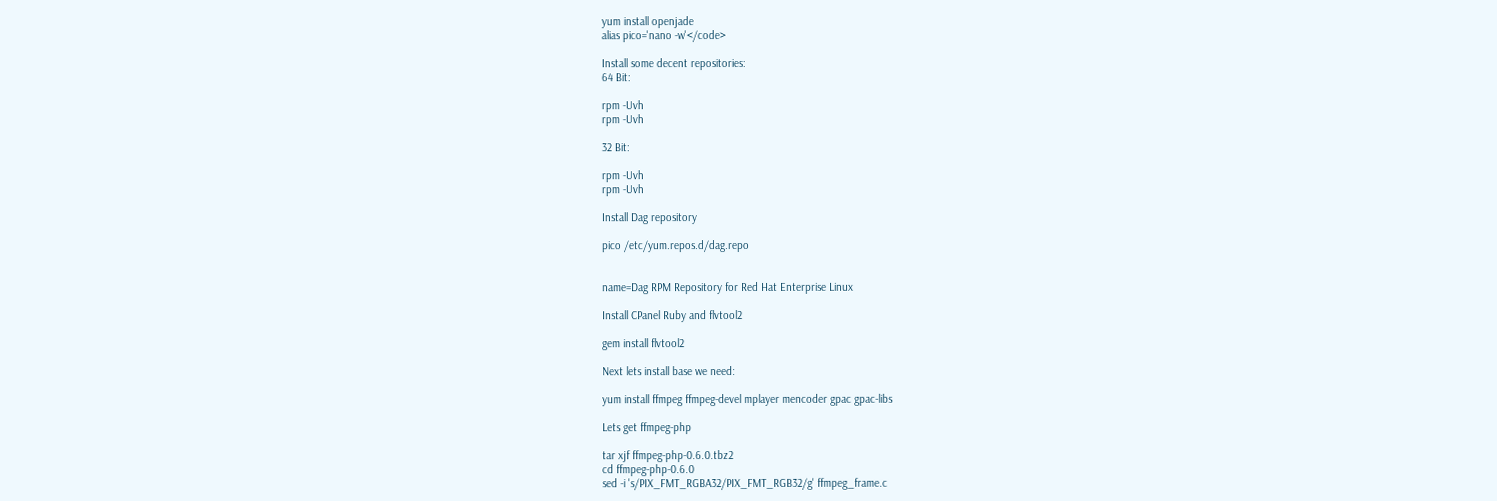yum install openjade
alias pico='nano -w'</code>

Install some decent repositories:
64 Bit:

rpm -Uvh
rpm -Uvh

32 Bit:

rpm -Uvh
rpm -Uvh

Install Dag repository

pico /etc/yum.repos.d/dag.repo


name=Dag RPM Repository for Red Hat Enterprise Linux

Install CPanel Ruby and flvtool2

gem install flvtool2

Next lets install base we need:

yum install ffmpeg ffmpeg-devel mplayer mencoder gpac gpac-libs

Lets get ffmpeg-php

tar xjf ffmpeg-php-0.6.0.tbz2
cd ffmpeg-php-0.6.0
sed -i 's/PIX_FMT_RGBA32/PIX_FMT_RGB32/g' ffmpeg_frame.c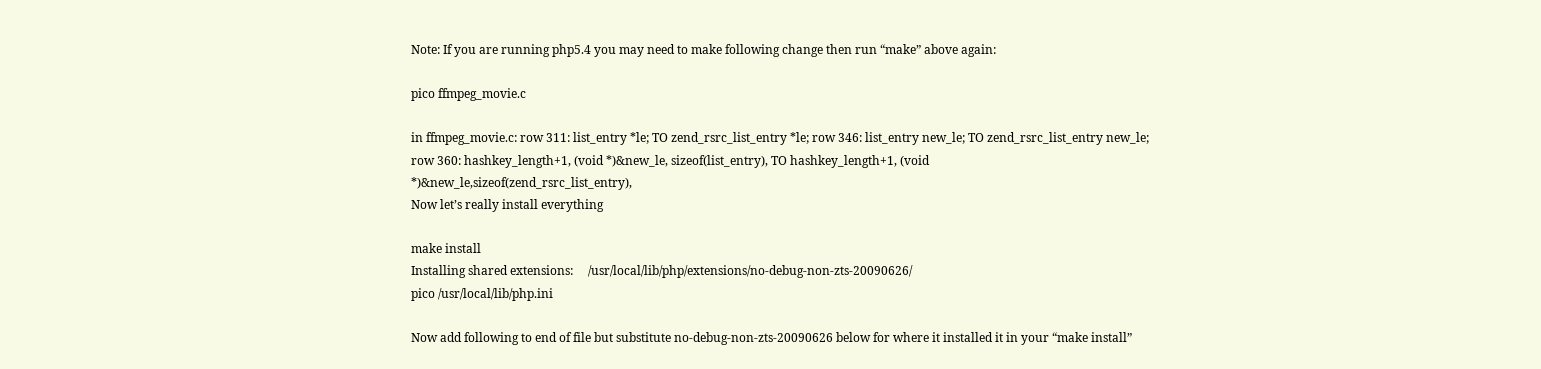Note: If you are running php5.4 you may need to make following change then run “make” above again:

pico ffmpeg_movie.c

in ffmpeg_movie.c: row 311: list_entry *le; TO zend_rsrc_list_entry *le; row 346: list_entry new_le; TO zend_rsrc_list_entry new_le; row 360: hashkey_length+1, (void *)&new_le, sizeof(list_entry), TO hashkey_length+1, (void *)&new_le,sizeof(zend_rsrc_list_entry),
Now let’s really install everything

make install
Installing shared extensions:     /usr/local/lib/php/extensions/no-debug-non-zts-20090626/
pico /usr/local/lib/php.ini

Now add following to end of file but substitute no-debug-non-zts-20090626 below for where it installed it in your “make install”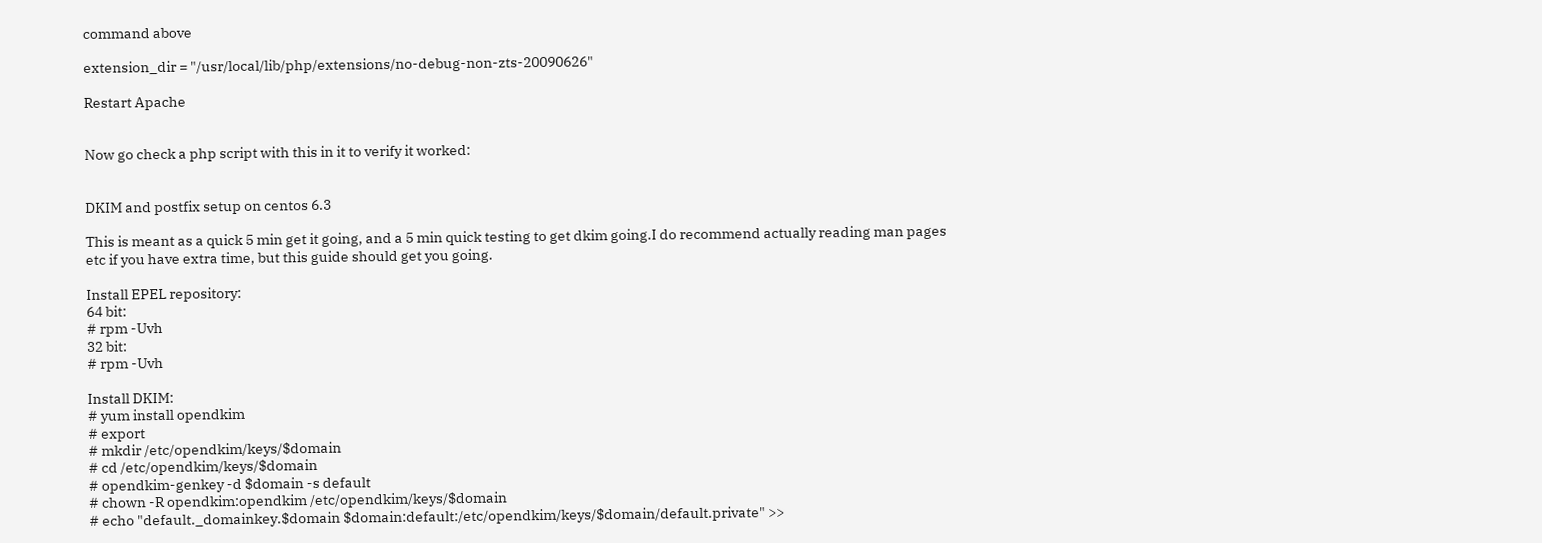command above

extension_dir = "/usr/local/lib/php/extensions/no-debug-non-zts-20090626"

Restart Apache


Now go check a php script with this in it to verify it worked:


DKIM and postfix setup on centos 6.3

This is meant as a quick 5 min get it going, and a 5 min quick testing to get dkim going.I do recommend actually reading man pages etc if you have extra time, but this guide should get you going.

Install EPEL repository:
64 bit:
# rpm -Uvh
32 bit:
# rpm -Uvh

Install DKIM:
# yum install opendkim
# export
# mkdir /etc/opendkim/keys/$domain
# cd /etc/opendkim/keys/$domain
# opendkim-genkey -d $domain -s default
# chown -R opendkim:opendkim /etc/opendkim/keys/$domain
# echo "default._domainkey.$domain $domain:default:/etc/opendkim/keys/$domain/default.private" >>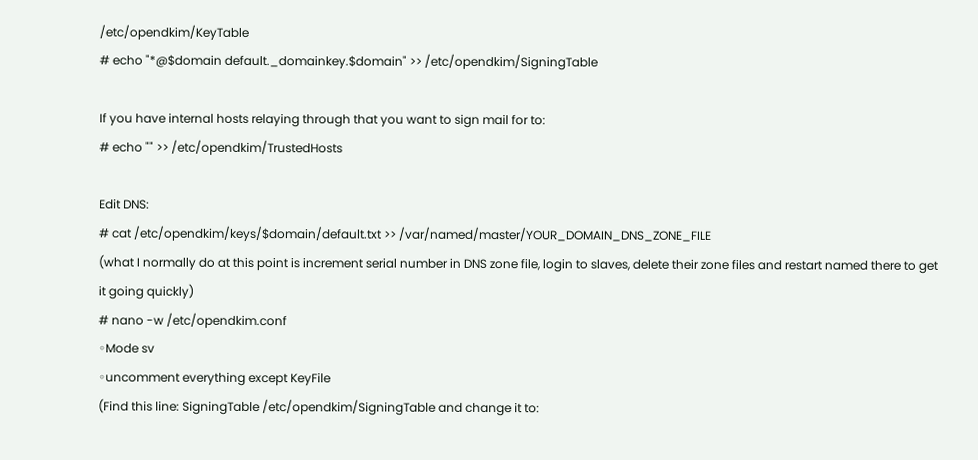/etc/opendkim/KeyTable
# echo "*@$domain default._domainkey.$domain" >> /etc/opendkim/SigningTable

If you have internal hosts relaying through that you want to sign mail for to:
# echo "" >> /etc/opendkim/TrustedHosts

Edit DNS:
# cat /etc/opendkim/keys/$domain/default.txt >> /var/named/master/YOUR_DOMAIN_DNS_ZONE_FILE
(what I normally do at this point is increment serial number in DNS zone file, login to slaves, delete their zone files and restart named there to get it going quickly)
# nano -w /etc/opendkim.conf
◦Mode sv
◦uncomment everything except KeyFile
(Find this line: SigningTable /etc/opendkim/SigningTable and change it to: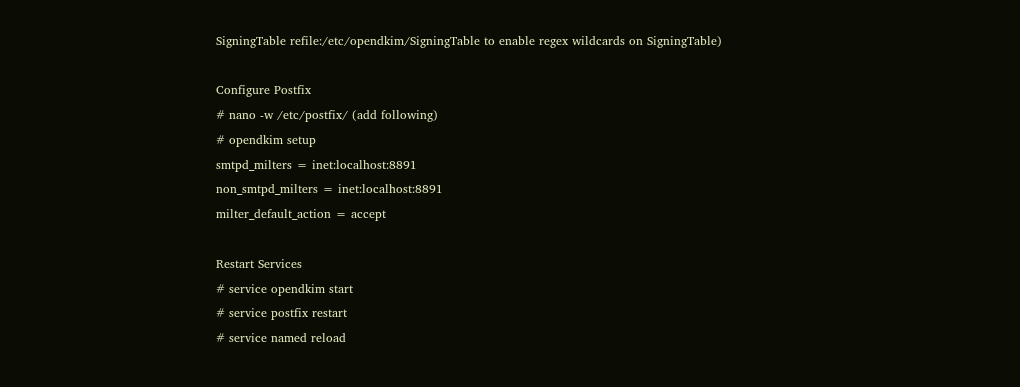SigningTable refile:/etc/opendkim/SigningTable to enable regex wildcards on SigningTable)

Configure Postfix
# nano -w /etc/postfix/ (add following)
# opendkim setup
smtpd_milters = inet:localhost:8891
non_smtpd_milters = inet:localhost:8891
milter_default_action = accept

Restart Services
# service opendkim start
# service postfix restart
# service named reload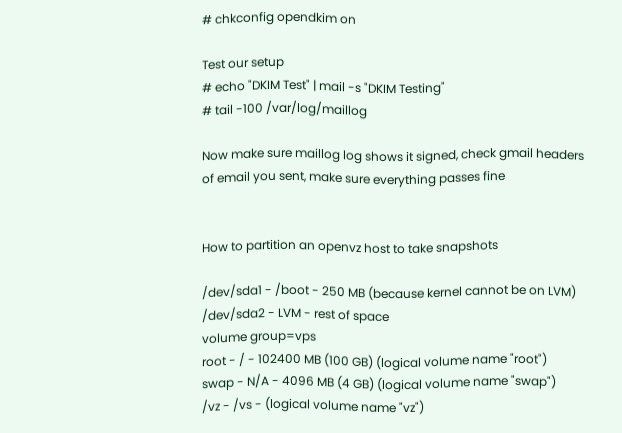# chkconfig opendkim on

Test our setup
# echo "DKIM Test" | mail -s "DKIM Testing"
# tail -100 /var/log/maillog

Now make sure maillog log shows it signed, check gmail headers of email you sent, make sure everything passes fine


How to partition an openvz host to take snapshots

/dev/sda1 - /boot - 250 MB (because kernel cannot be on LVM)
/dev/sda2 - LVM - rest of space
volume group=vps
root - / - 102400 MB (100 GB) (logical volume name "root")
swap - N/A - 4096 MB (4 GB) (logical volume name "swap")
/vz - /vs - (logical volume name "vz")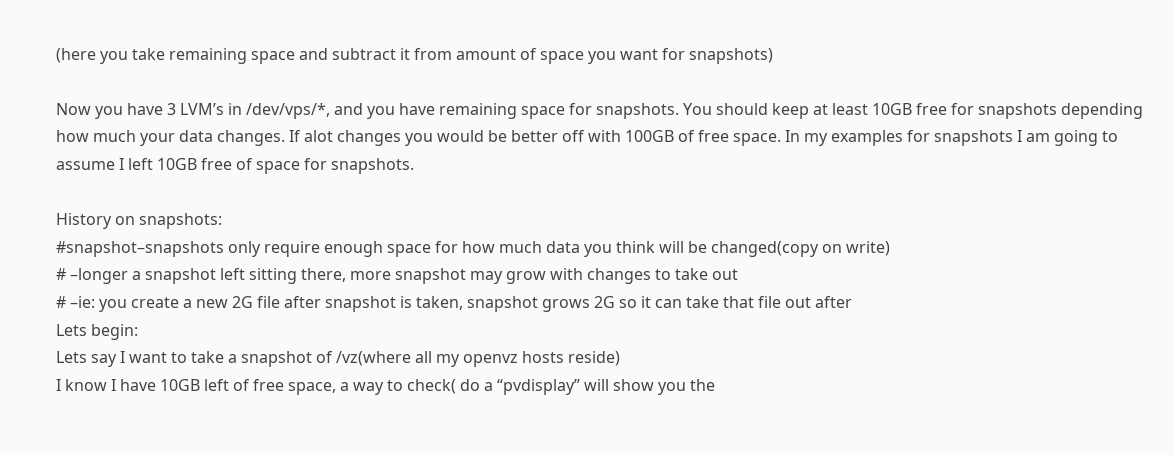(here you take remaining space and subtract it from amount of space you want for snapshots)

Now you have 3 LVM’s in /dev/vps/*, and you have remaining space for snapshots. You should keep at least 10GB free for snapshots depending how much your data changes. If alot changes you would be better off with 100GB of free space. In my examples for snapshots I am going to assume I left 10GB free of space for snapshots.

History on snapshots:
#snapshot–snapshots only require enough space for how much data you think will be changed(copy on write)
# –longer a snapshot left sitting there, more snapshot may grow with changes to take out
# –ie: you create a new 2G file after snapshot is taken, snapshot grows 2G so it can take that file out after
Lets begin:
Lets say I want to take a snapshot of /vz(where all my openvz hosts reside)
I know I have 10GB left of free space, a way to check( do a “pvdisplay” will show you the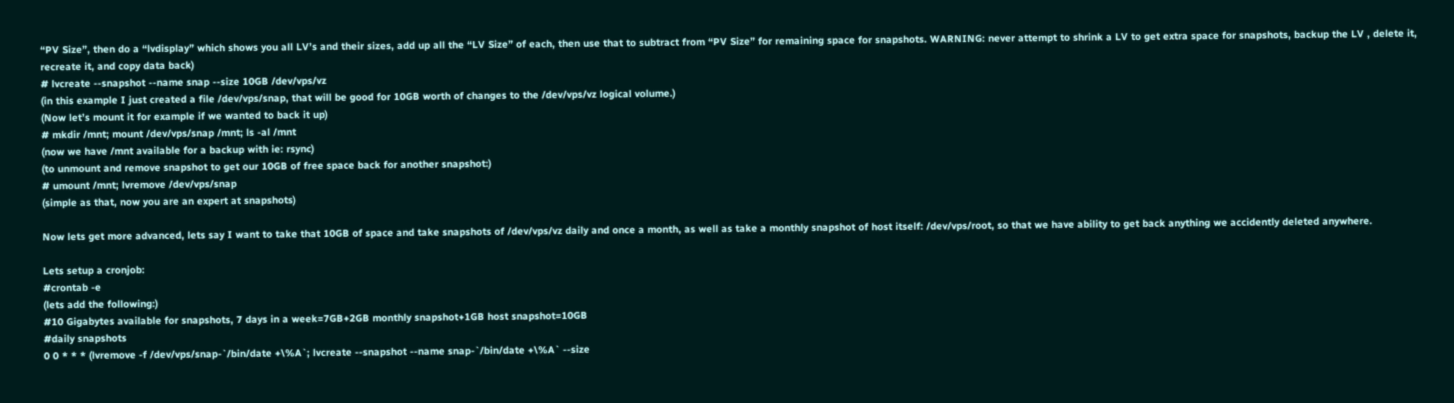“PV Size”, then do a “lvdisplay” which shows you all LV’s and their sizes, add up all the “LV Size” of each, then use that to subtract from “PV Size” for remaining space for snapshots. WARNING: never attempt to shrink a LV to get extra space for snapshots, backup the LV , delete it, recreate it, and copy data back)
# lvcreate --snapshot --name snap --size 10GB /dev/vps/vz
(in this example I just created a file /dev/vps/snap, that will be good for 10GB worth of changes to the /dev/vps/vz logical volume.)
(Now let’s mount it for example if we wanted to back it up)
# mkdir /mnt; mount /dev/vps/snap /mnt; ls -al /mnt
(now we have /mnt available for a backup with ie: rsync)
(to unmount and remove snapshot to get our 10GB of free space back for another snapshot:)
# umount /mnt; lvremove /dev/vps/snap
(simple as that, now you are an expert at snapshots)

Now lets get more advanced, lets say I want to take that 10GB of space and take snapshots of /dev/vps/vz daily and once a month, as well as take a monthly snapshot of host itself: /dev/vps/root, so that we have ability to get back anything we accidently deleted anywhere.

Lets setup a cronjob:
#crontab -e
(lets add the following:)
#10 Gigabytes available for snapshots, 7 days in a week=7GB+2GB monthly snapshot+1GB host snapshot=10GB
#daily snapshots
0 0 * * * (lvremove -f /dev/vps/snap-`/bin/date +\%A`; lvcreate --snapshot --name snap-`/bin/date +\%A` --size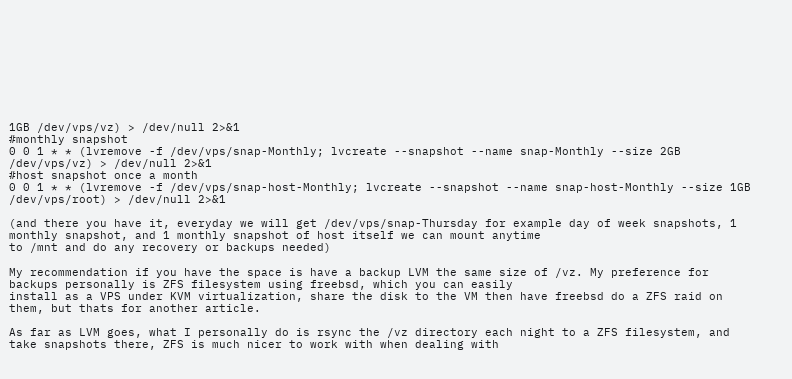1GB /dev/vps/vz) > /dev/null 2>&1
#monthly snapshot
0 0 1 * * (lvremove -f /dev/vps/snap-Monthly; lvcreate --snapshot --name snap-Monthly --size 2GB /dev/vps/vz) > /dev/null 2>&1
#host snapshot once a month
0 0 1 * * (lvremove -f /dev/vps/snap-host-Monthly; lvcreate --snapshot --name snap-host-Monthly --size 1GB /dev/vps/root) > /dev/null 2>&1

(and there you have it, everyday we will get /dev/vps/snap-Thursday for example day of week snapshots, 1 monthly snapshot, and 1 monthly snapshot of host itself we can mount anytime
to /mnt and do any recovery or backups needed)

My recommendation if you have the space is have a backup LVM the same size of /vz. My preference for backups personally is ZFS filesystem using freebsd, which you can easily
install as a VPS under KVM virtualization, share the disk to the VM then have freebsd do a ZFS raid on them, but thats for another article.

As far as LVM goes, what I personally do is rsync the /vz directory each night to a ZFS filesystem, and take snapshots there, ZFS is much nicer to work with when dealing with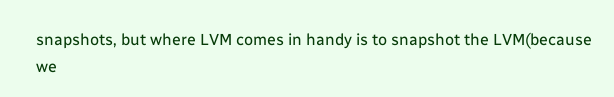snapshots, but where LVM comes in handy is to snapshot the LVM(because we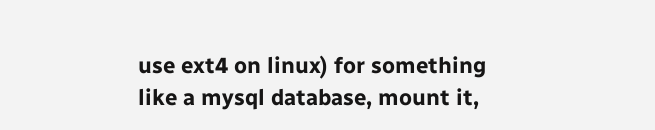use ext4 on linux) for something like a mysql database, mount it,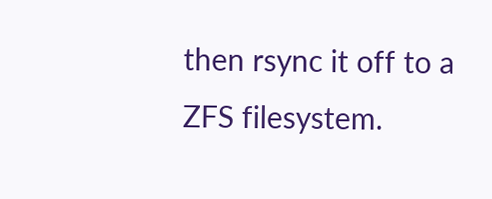then rsync it off to a ZFS filesystem.